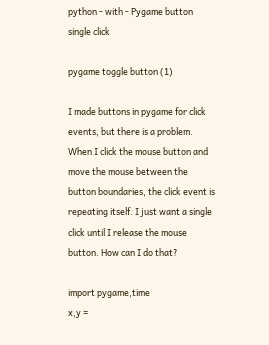python - with - Pygame button single click

pygame toggle button (1)

I made buttons in pygame for click events, but there is a problem. When I click the mouse button and move the mouse between the button boundaries, the click event is repeating itself. I just want a single click until I release the mouse button. How can I do that?

import pygame,time
x,y =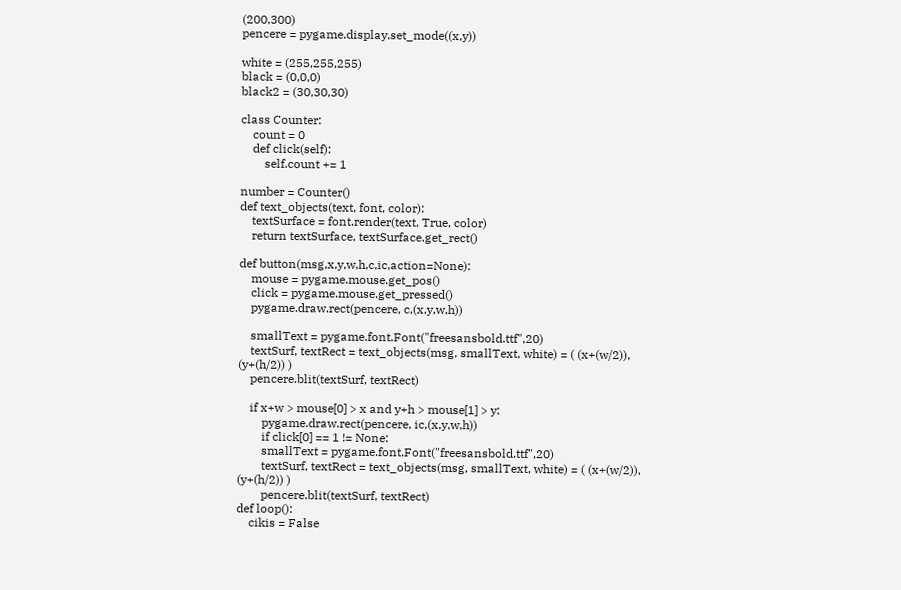(200,300)
pencere = pygame.display.set_mode((x,y))

white = (255,255,255)
black = (0,0,0)
black2 = (30,30,30)

class Counter:
    count = 0
    def click(self):
        self.count += 1

number = Counter()
def text_objects(text, font, color):
    textSurface = font.render(text, True, color)
    return textSurface, textSurface.get_rect()

def button(msg,x,y,w,h,c,ic,action=None):
    mouse = pygame.mouse.get_pos()
    click = pygame.mouse.get_pressed()
    pygame.draw.rect(pencere, c,(x,y,w,h))

    smallText = pygame.font.Font("freesansbold.ttf",20)
    textSurf, textRect = text_objects(msg, smallText, white) = ( (x+(w/2)), (y+(h/2)) )
    pencere.blit(textSurf, textRect)

    if x+w > mouse[0] > x and y+h > mouse[1] > y:
        pygame.draw.rect(pencere, ic,(x,y,w,h))
        if click[0] == 1 != None:
        smallText = pygame.font.Font("freesansbold.ttf",20)
        textSurf, textRect = text_objects(msg, smallText, white) = ( (x+(w/2)), (y+(h/2)) )
        pencere.blit(textSurf, textRect)
def loop():
    cikis = False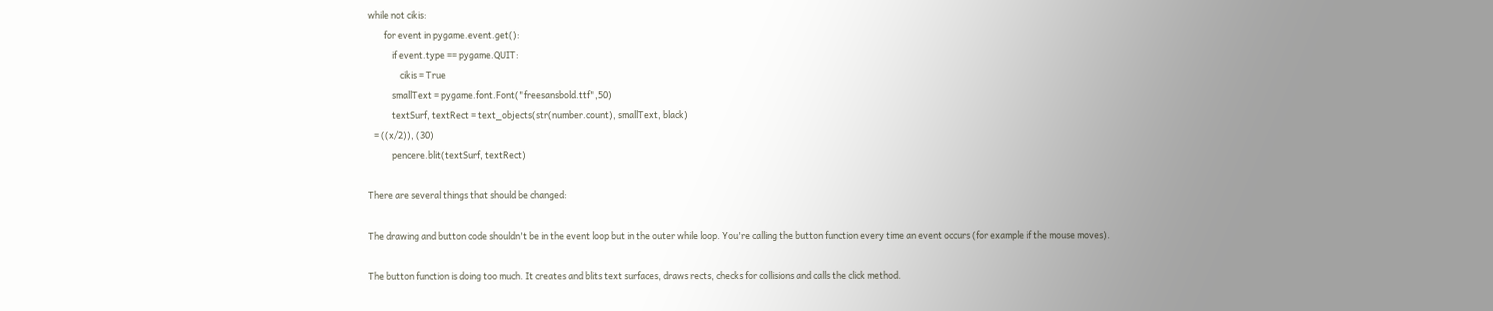while not cikis:
        for event in pygame.event.get():
            if event.type == pygame.QUIT:
                cikis = True
            smallText = pygame.font.Font("freesansbold.ttf",50)
            textSurf, textRect = text_objects(str(number.count), smallText, black)
   = ((x/2)), (30)
            pencere.blit(textSurf, textRect)

There are several things that should be changed:

The drawing and button code shouldn't be in the event loop but in the outer while loop. You're calling the button function every time an event occurs (for example if the mouse moves).

The button function is doing too much. It creates and blits text surfaces, draws rects, checks for collisions and calls the click method.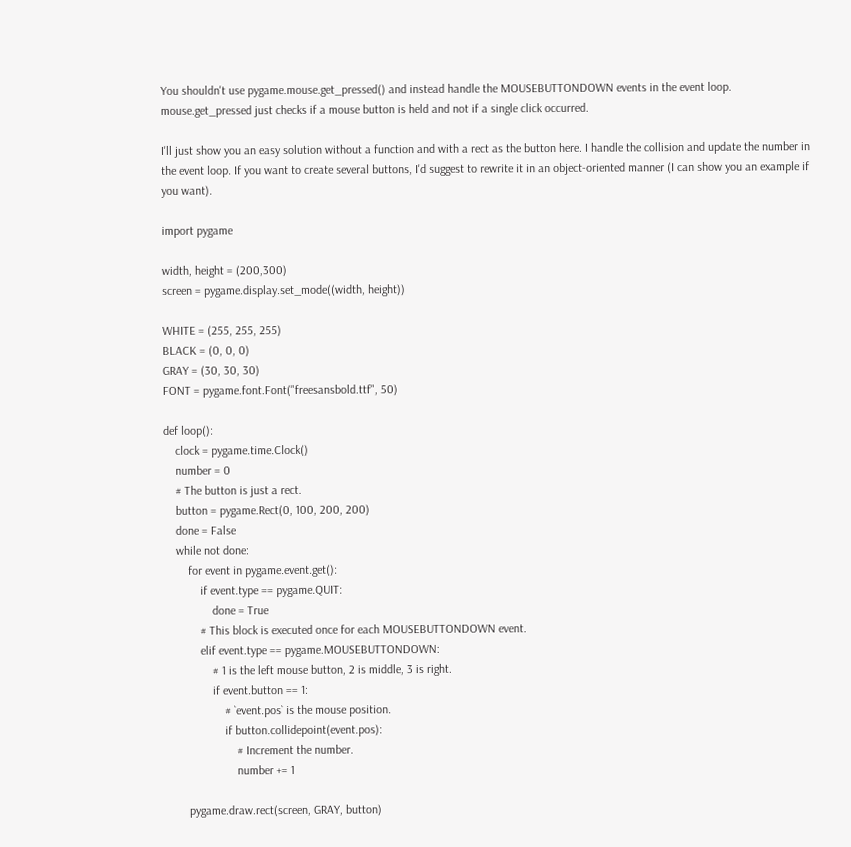You shouldn't use pygame.mouse.get_pressed() and instead handle the MOUSEBUTTONDOWN events in the event loop. mouse.get_pressed just checks if a mouse button is held and not if a single click occurred.

I'll just show you an easy solution without a function and with a rect as the button here. I handle the collision and update the number in the event loop. If you want to create several buttons, I'd suggest to rewrite it in an object-oriented manner (I can show you an example if you want).

import pygame

width, height = (200,300)
screen = pygame.display.set_mode((width, height))

WHITE = (255, 255, 255)
BLACK = (0, 0, 0)
GRAY = (30, 30, 30)
FONT = pygame.font.Font("freesansbold.ttf", 50)

def loop():
    clock = pygame.time.Clock()
    number = 0
    # The button is just a rect.
    button = pygame.Rect(0, 100, 200, 200)
    done = False
    while not done:
        for event in pygame.event.get():
            if event.type == pygame.QUIT:
                done = True
            # This block is executed once for each MOUSEBUTTONDOWN event.
            elif event.type == pygame.MOUSEBUTTONDOWN:
                # 1 is the left mouse button, 2 is middle, 3 is right.
                if event.button == 1:
                    # `event.pos` is the mouse position.
                    if button.collidepoint(event.pos):
                        # Increment the number.
                        number += 1

        pygame.draw.rect(screen, GRAY, button)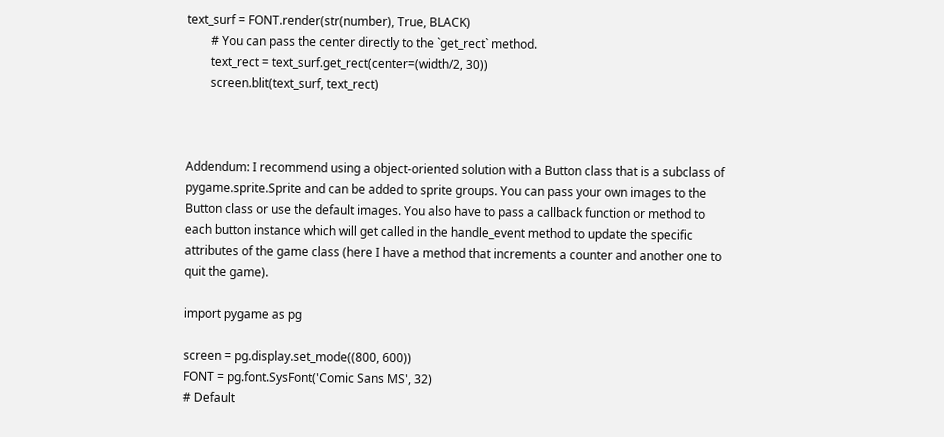text_surf = FONT.render(str(number), True, BLACK)
        # You can pass the center directly to the `get_rect` method.
        text_rect = text_surf.get_rect(center=(width/2, 30))
        screen.blit(text_surf, text_rect)



Addendum: I recommend using a object-oriented solution with a Button class that is a subclass of pygame.sprite.Sprite and can be added to sprite groups. You can pass your own images to the Button class or use the default images. You also have to pass a callback function or method to each button instance which will get called in the handle_event method to update the specific attributes of the game class (here I have a method that increments a counter and another one to quit the game).

import pygame as pg

screen = pg.display.set_mode((800, 600))
FONT = pg.font.SysFont('Comic Sans MS', 32)
# Default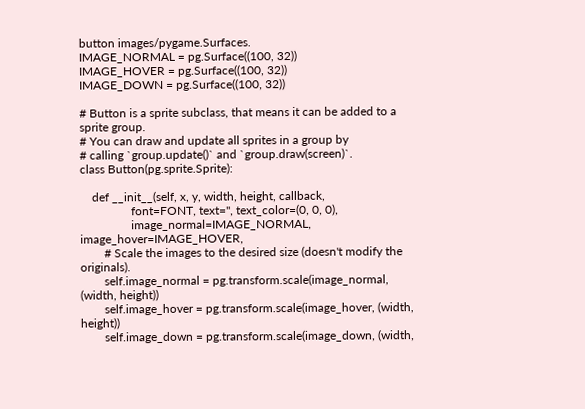button images/pygame.Surfaces.
IMAGE_NORMAL = pg.Surface((100, 32))
IMAGE_HOVER = pg.Surface((100, 32))
IMAGE_DOWN = pg.Surface((100, 32))

# Button is a sprite subclass, that means it can be added to a sprite group.
# You can draw and update all sprites in a group by
# calling `group.update()` and `group.draw(screen)`.
class Button(pg.sprite.Sprite):

    def __init__(self, x, y, width, height, callback,
                 font=FONT, text='', text_color=(0, 0, 0),
                 image_normal=IMAGE_NORMAL, image_hover=IMAGE_HOVER,
        # Scale the images to the desired size (doesn't modify the originals).
        self.image_normal = pg.transform.scale(image_normal, (width, height))
        self.image_hover = pg.transform.scale(image_hover, (width, height))
        self.image_down = pg.transform.scale(image_down, (width,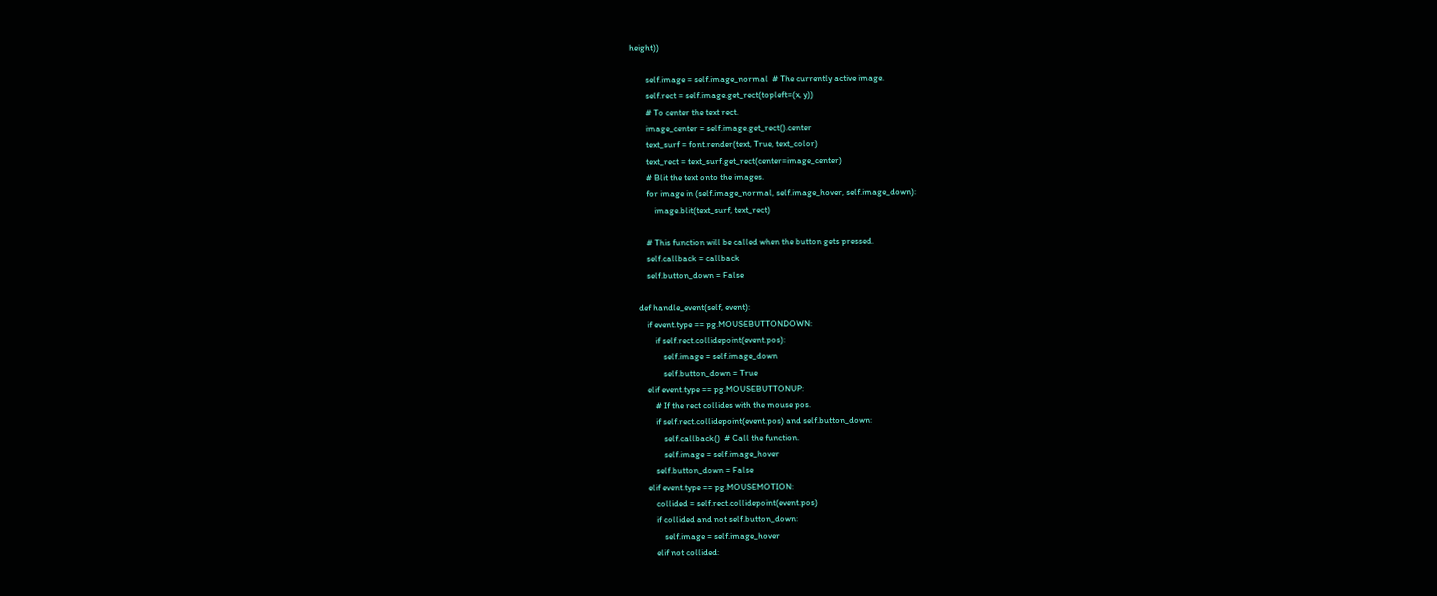height))

        self.image = self.image_normal  # The currently active image.
        self.rect = self.image.get_rect(topleft=(x, y))
        # To center the text rect.
        image_center = self.image.get_rect().center
        text_surf = font.render(text, True, text_color)
        text_rect = text_surf.get_rect(center=image_center)
        # Blit the text onto the images.
        for image in (self.image_normal, self.image_hover, self.image_down):
            image.blit(text_surf, text_rect)

        # This function will be called when the button gets pressed.
        self.callback = callback
        self.button_down = False

    def handle_event(self, event):
        if event.type == pg.MOUSEBUTTONDOWN:
            if self.rect.collidepoint(event.pos):
                self.image = self.image_down
                self.button_down = True
        elif event.type == pg.MOUSEBUTTONUP:
            # If the rect collides with the mouse pos.
            if self.rect.collidepoint(event.pos) and self.button_down:
                self.callback()  # Call the function.
                self.image = self.image_hover
            self.button_down = False
        elif event.type == pg.MOUSEMOTION:
            collided = self.rect.collidepoint(event.pos)
            if collided and not self.button_down:
                self.image = self.image_hover
            elif not collided: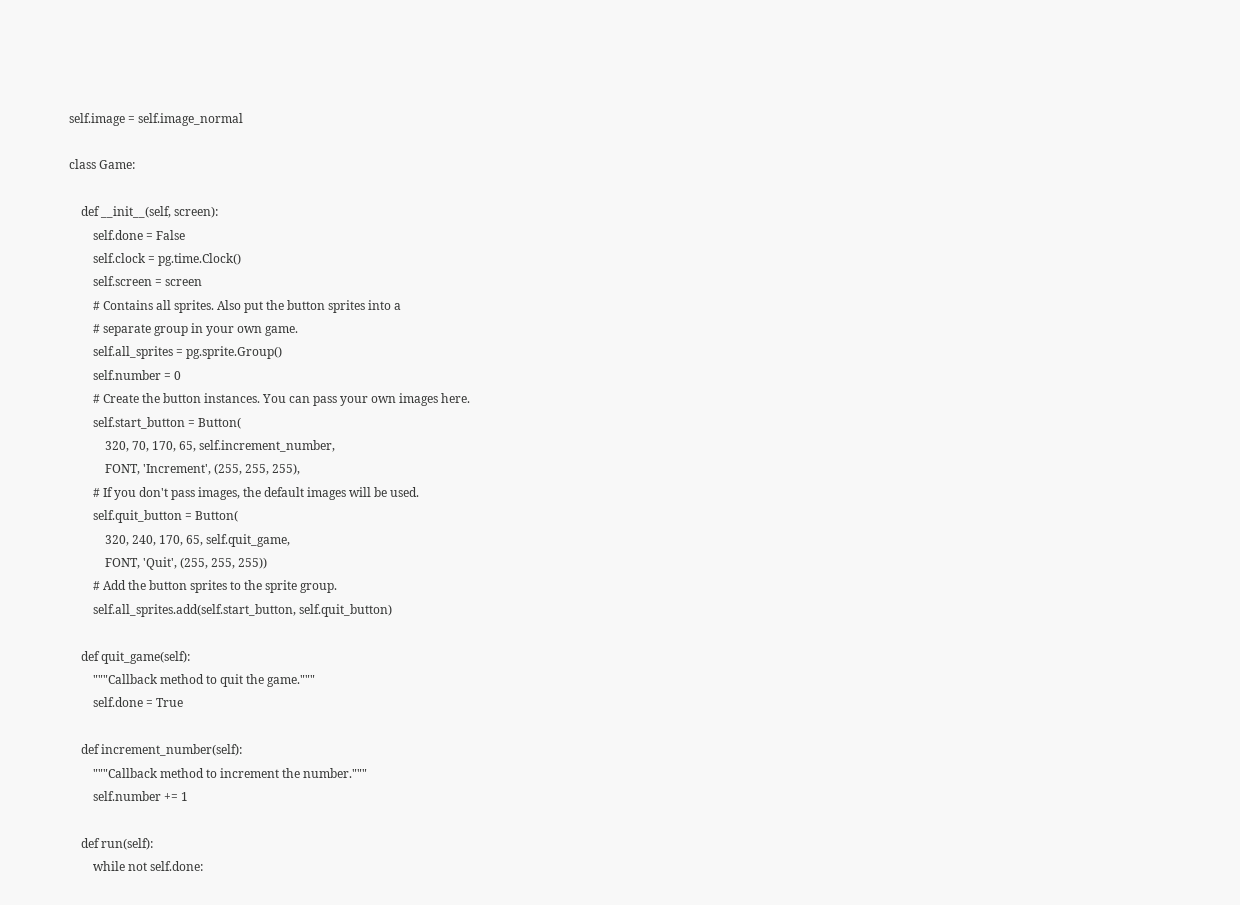self.image = self.image_normal

class Game:

    def __init__(self, screen):
        self.done = False
        self.clock = pg.time.Clock()
        self.screen = screen
        # Contains all sprites. Also put the button sprites into a
        # separate group in your own game.
        self.all_sprites = pg.sprite.Group()
        self.number = 0
        # Create the button instances. You can pass your own images here.
        self.start_button = Button(
            320, 70, 170, 65, self.increment_number,
            FONT, 'Increment', (255, 255, 255),
        # If you don't pass images, the default images will be used.
        self.quit_button = Button(
            320, 240, 170, 65, self.quit_game,
            FONT, 'Quit', (255, 255, 255))
        # Add the button sprites to the sprite group.
        self.all_sprites.add(self.start_button, self.quit_button)

    def quit_game(self):
        """Callback method to quit the game."""
        self.done = True

    def increment_number(self):
        """Callback method to increment the number."""
        self.number += 1

    def run(self):
        while not self.done: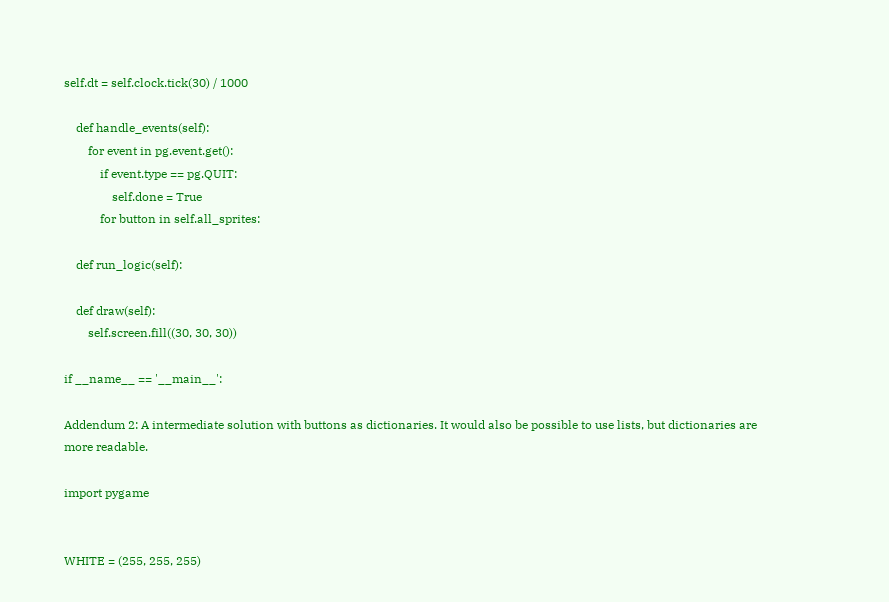self.dt = self.clock.tick(30) / 1000

    def handle_events(self):
        for event in pg.event.get():
            if event.type == pg.QUIT:
                self.done = True
            for button in self.all_sprites:

    def run_logic(self):

    def draw(self):
        self.screen.fill((30, 30, 30))

if __name__ == '__main__':

Addendum 2: A intermediate solution with buttons as dictionaries. It would also be possible to use lists, but dictionaries are more readable.

import pygame


WHITE = (255, 255, 255)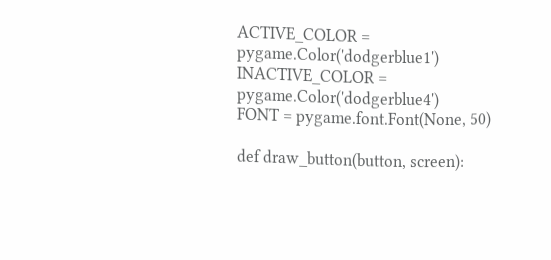ACTIVE_COLOR = pygame.Color('dodgerblue1')
INACTIVE_COLOR = pygame.Color('dodgerblue4')
FONT = pygame.font.Font(None, 50)

def draw_button(button, screen):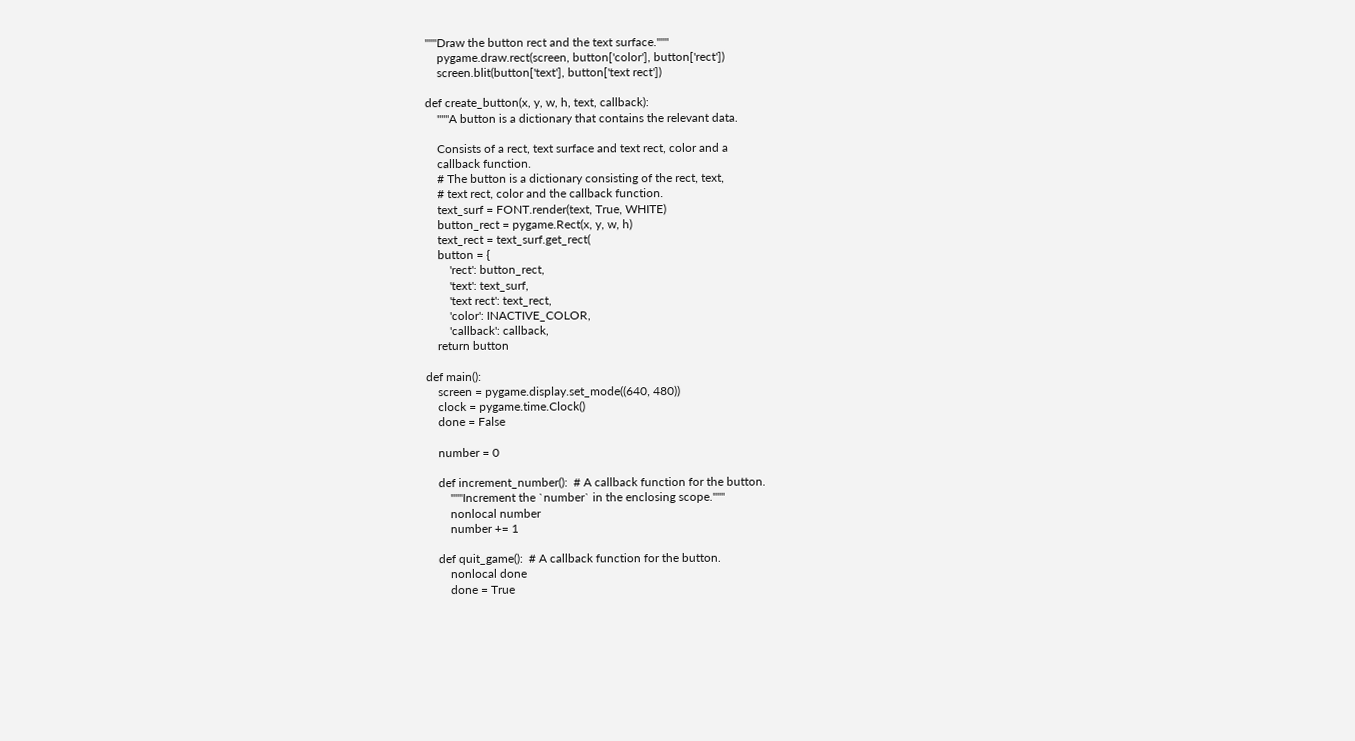"""Draw the button rect and the text surface."""
    pygame.draw.rect(screen, button['color'], button['rect'])
    screen.blit(button['text'], button['text rect'])

def create_button(x, y, w, h, text, callback):
    """A button is a dictionary that contains the relevant data.

    Consists of a rect, text surface and text rect, color and a
    callback function.
    # The button is a dictionary consisting of the rect, text,
    # text rect, color and the callback function.
    text_surf = FONT.render(text, True, WHITE)
    button_rect = pygame.Rect(x, y, w, h)
    text_rect = text_surf.get_rect(
    button = {
        'rect': button_rect,
        'text': text_surf,
        'text rect': text_rect,
        'color': INACTIVE_COLOR,
        'callback': callback,
    return button

def main():
    screen = pygame.display.set_mode((640, 480))
    clock = pygame.time.Clock()
    done = False

    number = 0

    def increment_number():  # A callback function for the button.
        """Increment the `number` in the enclosing scope."""
        nonlocal number
        number += 1

    def quit_game():  # A callback function for the button.
        nonlocal done
        done = True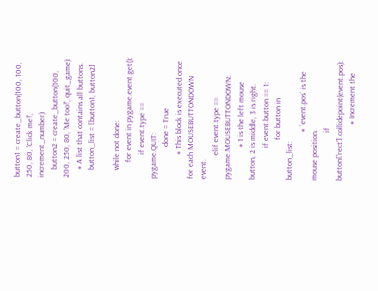button1 = create_button(100, 100, 250, 80, 'Click me!', increment_number)
    button2 = create_button(100, 200, 250, 80, 'Me too!', quit_game)
    # A list that contains all buttons.
    button_list = [button1, button2]

    while not done:
        for event in pygame.event.get():
            if event.type == pygame.QUIT:
                done = True
            # This block is executed once for each MOUSEBUTTONDOWN event.
            elif event.type == pygame.MOUSEBUTTONDOWN:
                # 1 is the left mouse button, 2 is middle, 3 is right.
                if event.button == 1:
                    for button in button_list:
                        # `event.pos` is the mouse position.
                        if button['rect'].collidepoint(event.pos):
                            # Increment the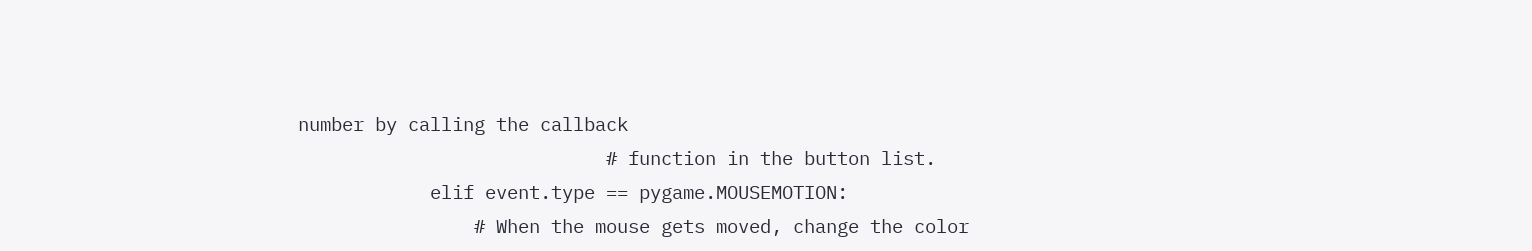number by calling the callback
                            # function in the button list.
            elif event.type == pygame.MOUSEMOTION:
                # When the mouse gets moved, change the color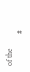of the
                #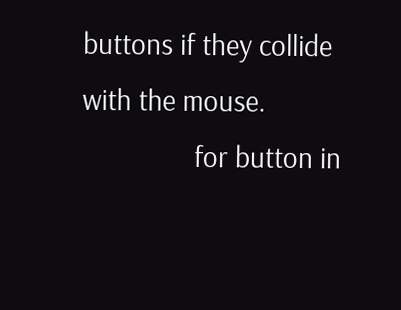buttons if they collide with the mouse.
                for button in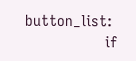button_list:
                    if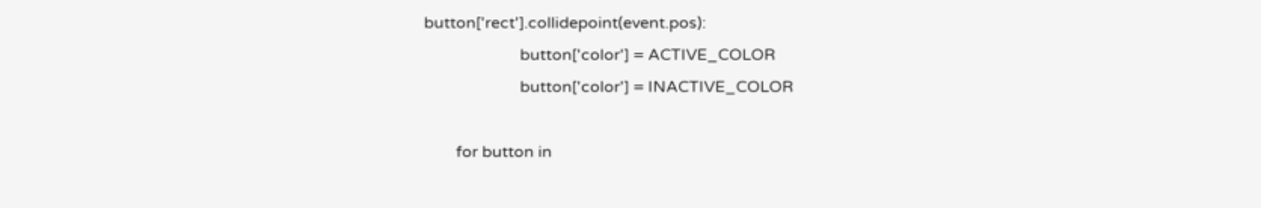button['rect'].collidepoint(event.pos):
                        button['color'] = ACTIVE_COLOR
                        button['color'] = INACTIVE_COLOR

        for button in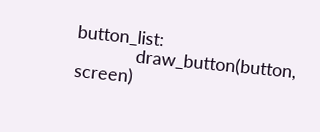button_list:
            draw_button(button, screen)